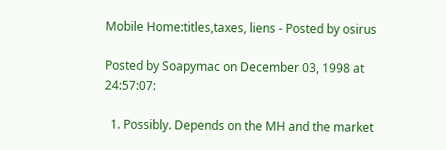Mobile Home:titles,taxes, liens - Posted by osirus

Posted by Soapymac on December 03, 1998 at 24:57:07:

  1. Possibly. Depends on the MH and the market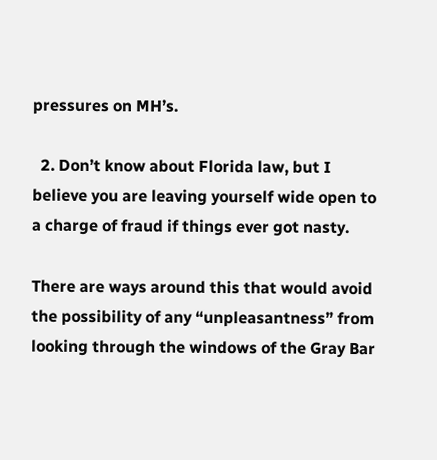pressures on MH’s.

  2. Don’t know about Florida law, but I believe you are leaving yourself wide open to a charge of fraud if things ever got nasty.

There are ways around this that would avoid the possibility of any “unpleasantness” from looking through the windows of the Gray Bar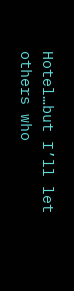Hotel…but I’ll let others who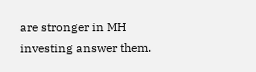are stronger in MH investing answer them.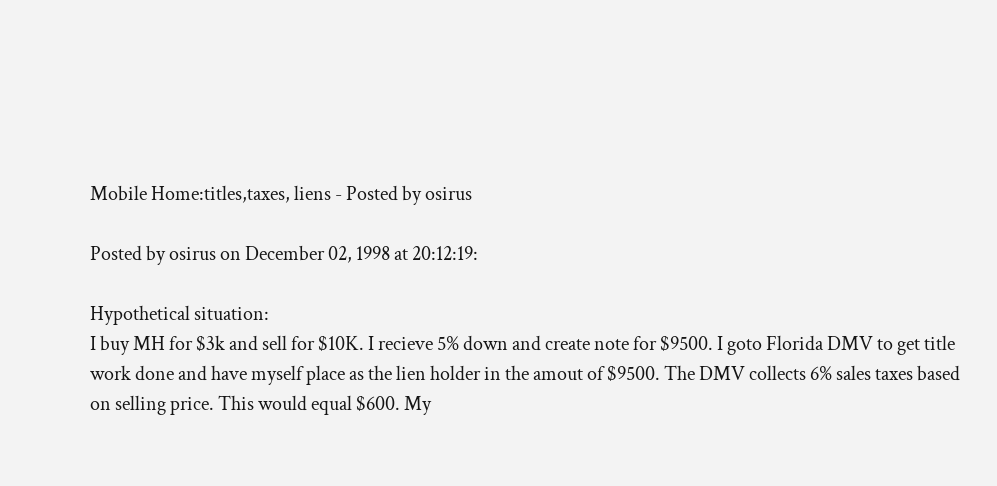Mobile Home:titles,taxes, liens - Posted by osirus

Posted by osirus on December 02, 1998 at 20:12:19:

Hypothetical situation:
I buy MH for $3k and sell for $10K. I recieve 5% down and create note for $9500. I goto Florida DMV to get title work done and have myself place as the lien holder in the amout of $9500. The DMV collects 6% sales taxes based on selling price. This would equal $600. My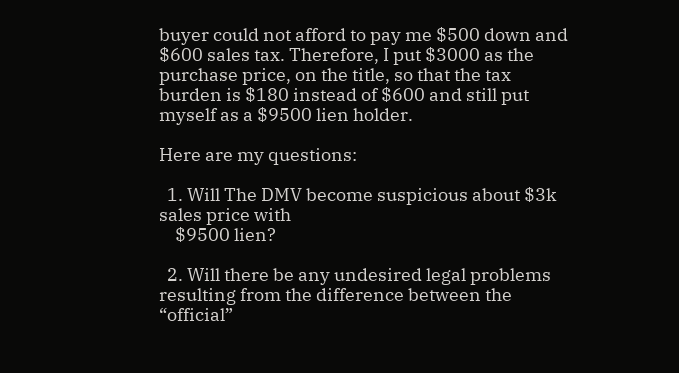buyer could not afford to pay me $500 down and $600 sales tax. Therefore, I put $3000 as the purchase price, on the title, so that the tax burden is $180 instead of $600 and still put myself as a $9500 lien holder.

Here are my questions:

  1. Will The DMV become suspicious about $3k sales price with
    $9500 lien?

  2. Will there be any undesired legal problems resulting from the difference between the “official”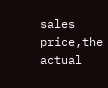sales price,the actual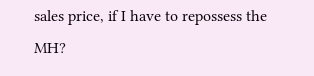sales price, if I have to repossess the MH?